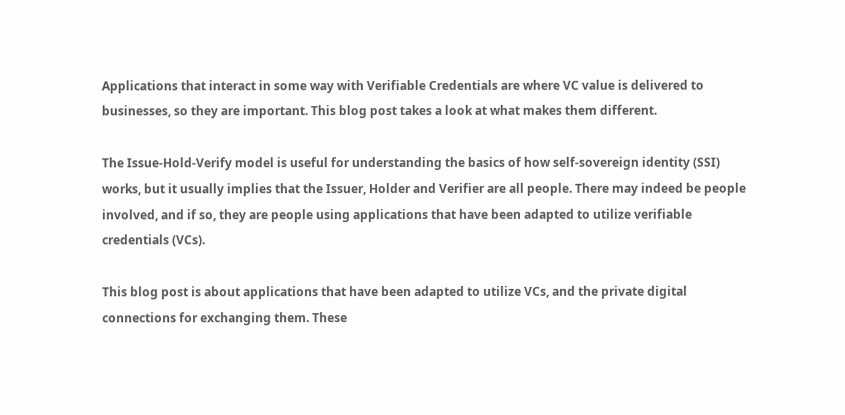Applications that interact in some way with Verifiable Credentials are where VC value is delivered to businesses, so they are important. This blog post takes a look at what makes them different.

The Issue-Hold-Verify model is useful for understanding the basics of how self-sovereign identity (SSI) works, but it usually implies that the Issuer, Holder and Verifier are all people. There may indeed be people involved, and if so, they are people using applications that have been adapted to utilize verifiable credentials (VCs).

This blog post is about applications that have been adapted to utilize VCs, and the private digital connections for exchanging them. These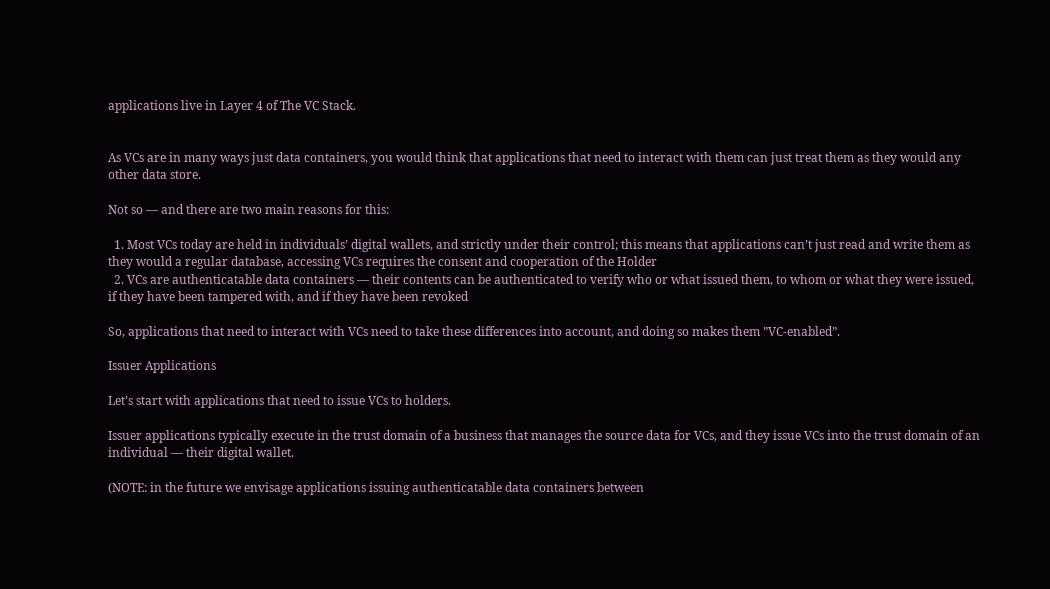applications live in Layer 4 of The VC Stack.


As VCs are in many ways just data containers, you would think that applications that need to interact with them can just treat them as they would any other data store.

Not so — and there are two main reasons for this:

  1. Most VCs today are held in individuals’ digital wallets, and strictly under their control; this means that applications can’t just read and write them as they would a regular database, accessing VCs requires the consent and cooperation of the Holder
  2. VCs are authenticatable data containers — their contents can be authenticated to verify who or what issued them, to whom or what they were issued, if they have been tampered with, and if they have been revoked

So, applications that need to interact with VCs need to take these differences into account, and doing so makes them ”VC-enabled”.

Issuer Applications

Let’s start with applications that need to issue VCs to holders.

Issuer applications typically execute in the trust domain of a business that manages the source data for VCs, and they issue VCs into the trust domain of an individual — their digital wallet.

(NOTE: in the future we envisage applications issuing authenticatable data containers between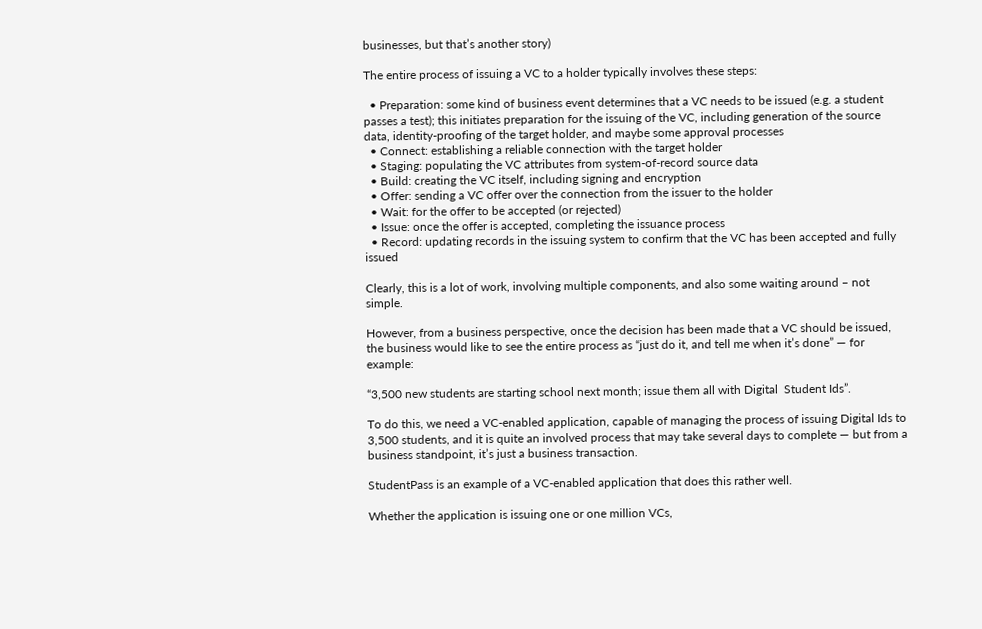businesses, but that’s another story)

The entire process of issuing a VC to a holder typically involves these steps:

  • Preparation: some kind of business event determines that a VC needs to be issued (e.g. a student passes a test); this initiates preparation for the issuing of the VC, including generation of the source data, identity-proofing of the target holder, and maybe some approval processes
  • Connect: establishing a reliable connection with the target holder
  • Staging: populating the VC attributes from system-of-record source data
  • Build: creating the VC itself, including signing and encryption
  • Offer: sending a VC offer over the connection from the issuer to the holder
  • Wait: for the offer to be accepted (or rejected)
  • Issue: once the offer is accepted, completing the issuance process
  • Record: updating records in the issuing system to confirm that the VC has been accepted and fully issued

Clearly, this is a lot of work, involving multiple components, and also some waiting around – not simple.

However, from a business perspective, once the decision has been made that a VC should be issued, the business would like to see the entire process as “just do it, and tell me when it’s done” — for example:

“3,500 new students are starting school next month; issue them all with Digital  Student Ids”.

To do this, we need a VC-enabled application, capable of managing the process of issuing Digital Ids to 3,500 students, and it is quite an involved process that may take several days to complete — but from a business standpoint, it’s just a business transaction.

StudentPass is an example of a VC-enabled application that does this rather well.

Whether the application is issuing one or one million VCs,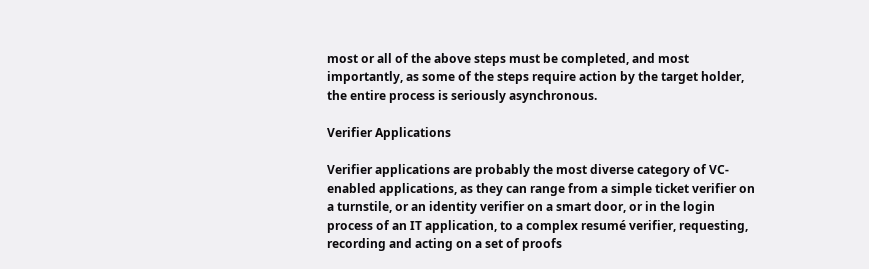most or all of the above steps must be completed, and most importantly, as some of the steps require action by the target holder, the entire process is seriously asynchronous.

Verifier Applications

Verifier applications are probably the most diverse category of VC-enabled applications, as they can range from a simple ticket verifier on a turnstile, or an identity verifier on a smart door, or in the login process of an IT application, to a complex resumé verifier, requesting, recording and acting on a set of proofs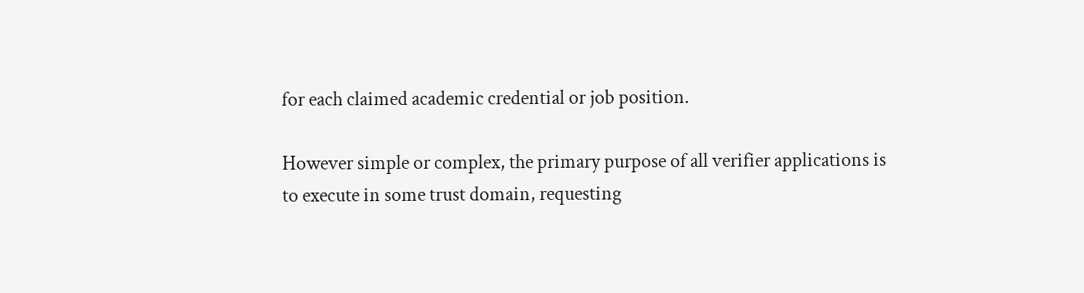for each claimed academic credential or job position.

However simple or complex, the primary purpose of all verifier applications is to execute in some trust domain, requesting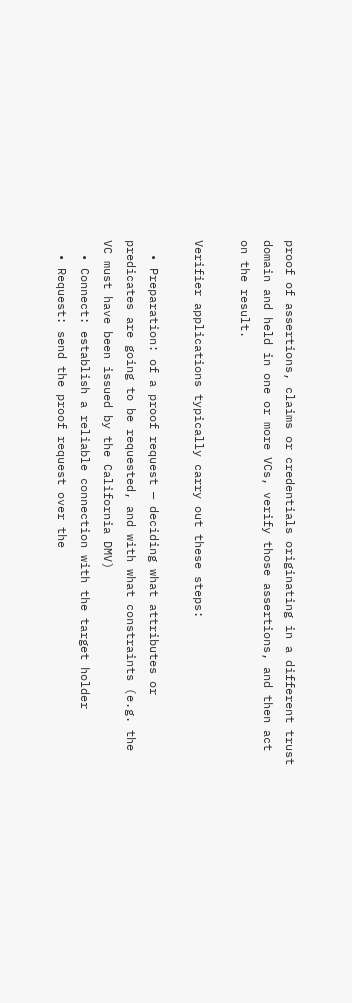proof of assertions, claims or credentials originating in a different trust domain and held in one or more VCs, verify those assertions, and then act on the result.

Verifier applications typically carry out these steps:

  • Preparation: of a proof request — deciding what attributes or predicates are going to be requested, and with what constraints (e.g. the VC must have been issued by the California DMV)
  • Connect: establish a reliable connection with the target holder
  • Request: send the proof request over the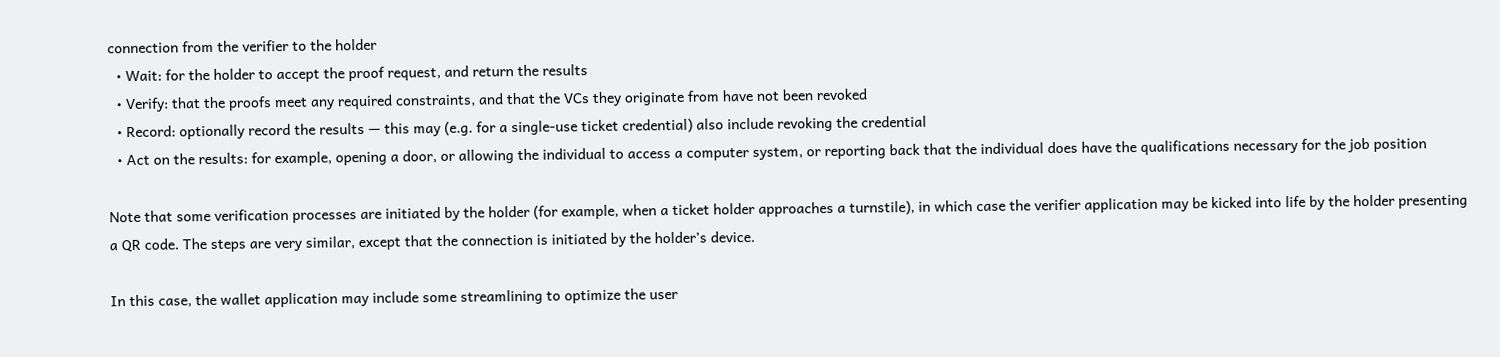connection from the verifier to the holder
  • Wait: for the holder to accept the proof request, and return the results
  • Verify: that the proofs meet any required constraints, and that the VCs they originate from have not been revoked
  • Record: optionally record the results — this may (e.g. for a single-use ticket credential) also include revoking the credential
  • Act on the results: for example, opening a door, or allowing the individual to access a computer system, or reporting back that the individual does have the qualifications necessary for the job position

Note that some verification processes are initiated by the holder (for example, when a ticket holder approaches a turnstile), in which case the verifier application may be kicked into life by the holder presenting a QR code. The steps are very similar, except that the connection is initiated by the holder’s device.

In this case, the wallet application may include some streamlining to optimize the user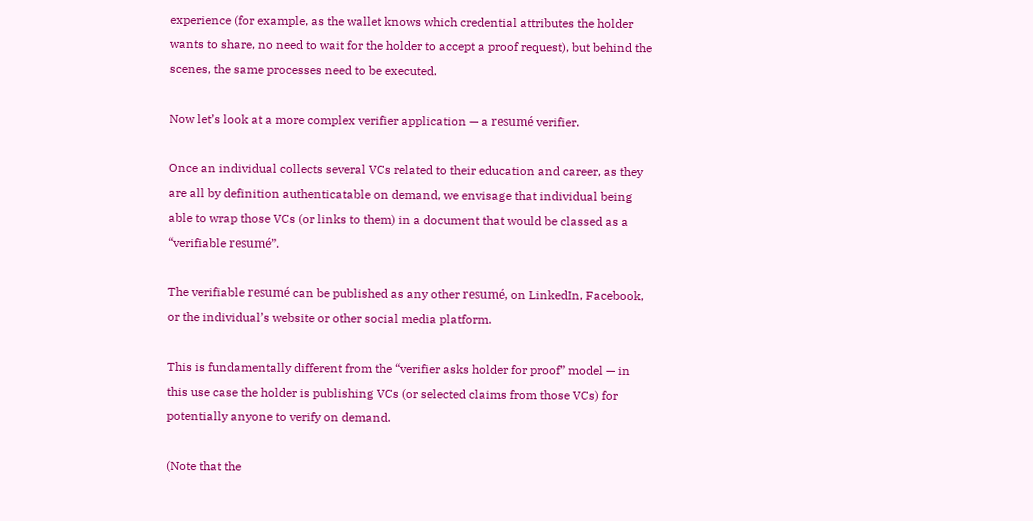experience (for example, as the wallet knows which credential attributes the holder wants to share, no need to wait for the holder to accept a proof request), but behind the scenes, the same processes need to be executed.

Now let’s look at a more complex verifier application — a resumé verifier.

Once an individual collects several VCs related to their education and career, as they are all by definition authenticatable on demand, we envisage that individual being able to wrap those VCs (or links to them) in a document that would be classed as a “verifiable resumé”.

The verifiable resumé can be published as any other resumé, on LinkedIn, Facebook, or the individual’s website or other social media platform.

This is fundamentally different from the “verifier asks holder for proof” model — in this use case the holder is publishing VCs (or selected claims from those VCs) for potentially anyone to verify on demand.

(Note that the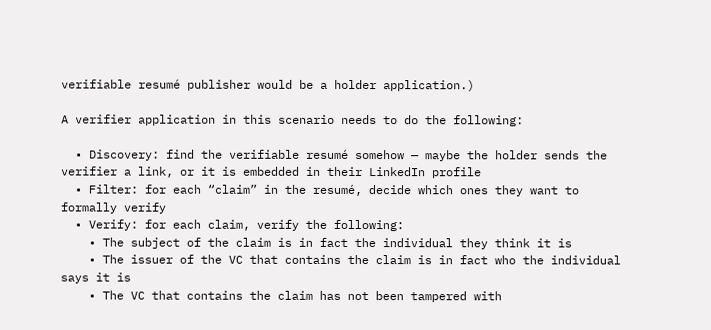verifiable resumé publisher would be a holder application.)

A verifier application in this scenario needs to do the following:

  • Discovery: find the verifiable resumé somehow — maybe the holder sends the verifier a link, or it is embedded in their LinkedIn profile
  • Filter: for each “claim” in the resumé, decide which ones they want to formally verify
  • Verify: for each claim, verify the following:
    • The subject of the claim is in fact the individual they think it is
    • The issuer of the VC that contains the claim is in fact who the individual says it is
    • The VC that contains the claim has not been tampered with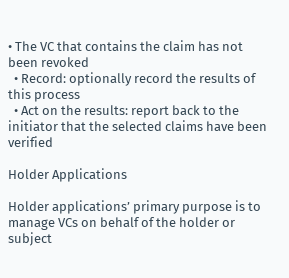• The VC that contains the claim has not been revoked
  • Record: optionally record the results of this process
  • Act on the results: report back to the initiator that the selected claims have been verified

Holder Applications

Holder applications’ primary purpose is to manage VCs on behalf of the holder or subject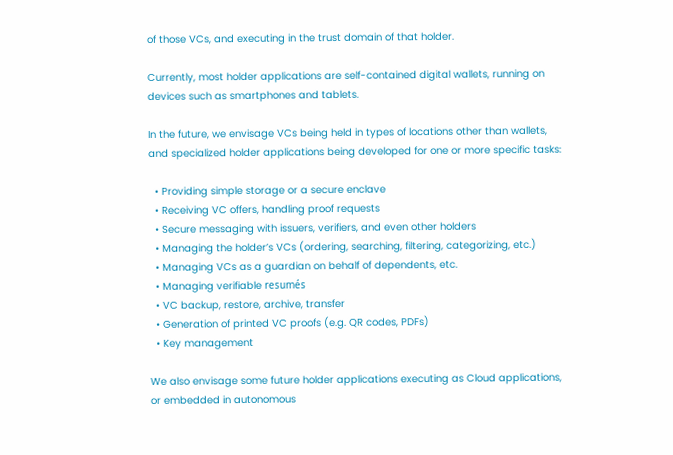of those VCs, and executing in the trust domain of that holder.

Currently, most holder applications are self-contained digital wallets, running on devices such as smartphones and tablets.

In the future, we envisage VCs being held in types of locations other than wallets,  and specialized holder applications being developed for one or more specific tasks:

  • Providing simple storage or a secure enclave
  • Receiving VC offers, handling proof requests
  • Secure messaging with issuers, verifiers, and even other holders
  • Managing the holder’s VCs (ordering, searching, filtering, categorizing, etc.)
  • Managing VCs as a guardian on behalf of dependents, etc.
  • Managing verifiable resumés
  • VC backup, restore, archive, transfer
  • Generation of printed VC proofs (e.g. QR codes, PDFs)
  • Key management

We also envisage some future holder applications executing as Cloud applications, or embedded in autonomous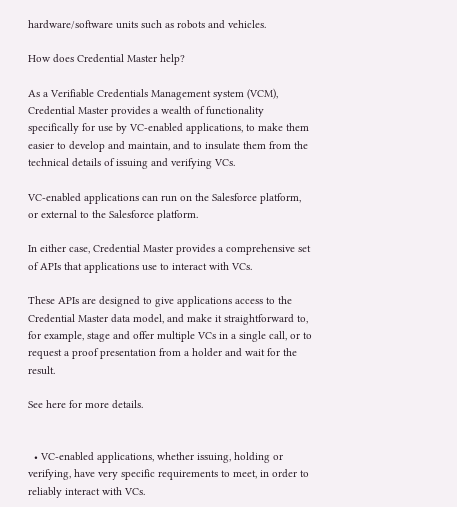hardware/software units such as robots and vehicles.

How does Credential Master help?

As a Verifiable Credentials Management system (VCM), Credential Master provides a wealth of functionality specifically for use by VC-enabled applications, to make them easier to develop and maintain, and to insulate them from the technical details of issuing and verifying VCs.

VC-enabled applications can run on the Salesforce platform, or external to the Salesforce platform.

In either case, Credential Master provides a comprehensive set of APIs that applications use to interact with VCs.

These APIs are designed to give applications access to the Credential Master data model, and make it straightforward to, for example, stage and offer multiple VCs in a single call, or to request a proof presentation from a holder and wait for the result.

See here for more details.


  • VC-enabled applications, whether issuing, holding or verifying, have very specific requirements to meet, in order to reliably interact with VCs.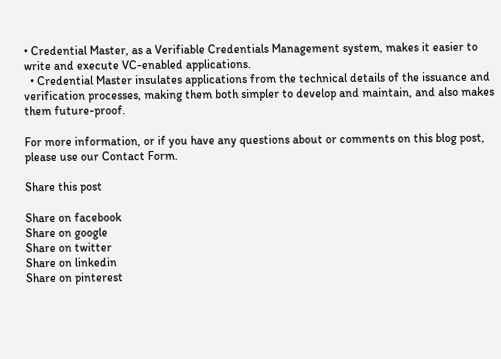• Credential Master, as a Verifiable Credentials Management system, makes it easier to write and execute VC-enabled applications.
  • Credential Master insulates applications from the technical details of the issuance and verification processes, making them both simpler to develop and maintain, and also makes them future-proof.

For more information, or if you have any questions about or comments on this blog post, please use our Contact Form.

Share this post

Share on facebook
Share on google
Share on twitter
Share on linkedin
Share on pinterest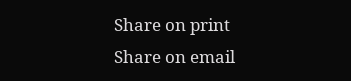Share on print
Share on email